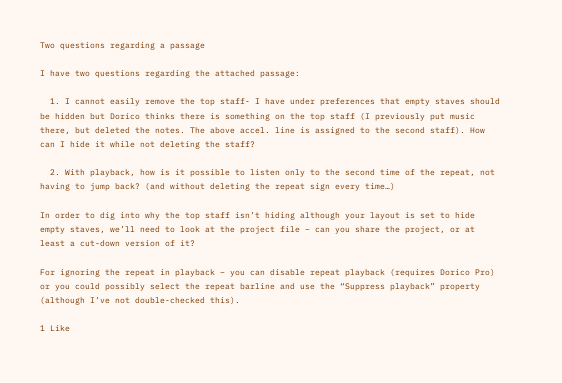Two questions regarding a passage

I have two questions regarding the attached passage:

  1. I cannot easily remove the top staff- I have under preferences that empty staves should be hidden but Dorico thinks there is something on the top staff (I previously put music there, but deleted the notes. The above accel. line is assigned to the second staff). How can I hide it while not deleting the staff?

  2. With playback, how is it possible to listen only to the second time of the repeat, not having to jump back? (and without deleting the repeat sign every time…)

In order to dig into why the top staff isn’t hiding although your layout is set to hide empty staves, we’ll need to look at the project file – can you share the project, or at least a cut-down version of it?

For ignoring the repeat in playback – you can disable repeat playback (requires Dorico Pro) or you could possibly select the repeat barline and use the “Suppress playback” property (although I’ve not double-checked this).

1 Like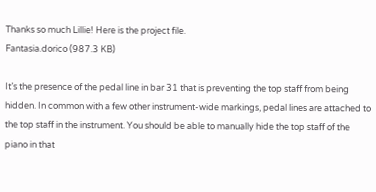Thanks so much Lillie! Here is the project file.
Fantasia.dorico (987.3 KB)

It’s the presence of the pedal line in bar 31 that is preventing the top staff from being hidden. In common with a few other instrument-wide markings, pedal lines are attached to the top staff in the instrument. You should be able to manually hide the top staff of the piano in that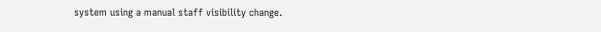system using a manual staff visibility change.